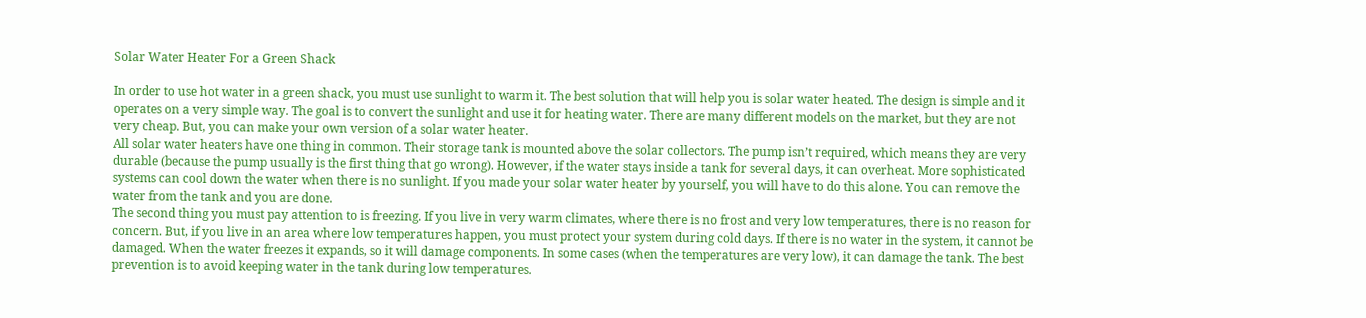Solar Water Heater For a Green Shack

In order to use hot water in a green shack, you must use sunlight to warm it. The best solution that will help you is solar water heated. The design is simple and it operates on a very simple way. The goal is to convert the sunlight and use it for heating water. There are many different models on the market, but they are not very cheap. But, you can make your own version of a solar water heater.
All solar water heaters have one thing in common. Their storage tank is mounted above the solar collectors. The pump isn’t required, which means they are very durable (because the pump usually is the first thing that go wrong). However, if the water stays inside a tank for several days, it can overheat. More sophisticated systems can cool down the water when there is no sunlight. If you made your solar water heater by yourself, you will have to do this alone. You can remove the water from the tank and you are done.
The second thing you must pay attention to is freezing. If you live in very warm climates, where there is no frost and very low temperatures, there is no reason for concern. But, if you live in an area where low temperatures happen, you must protect your system during cold days. If there is no water in the system, it cannot be damaged. When the water freezes it expands, so it will damage components. In some cases (when the temperatures are very low), it can damage the tank. The best prevention is to avoid keeping water in the tank during low temperatures.